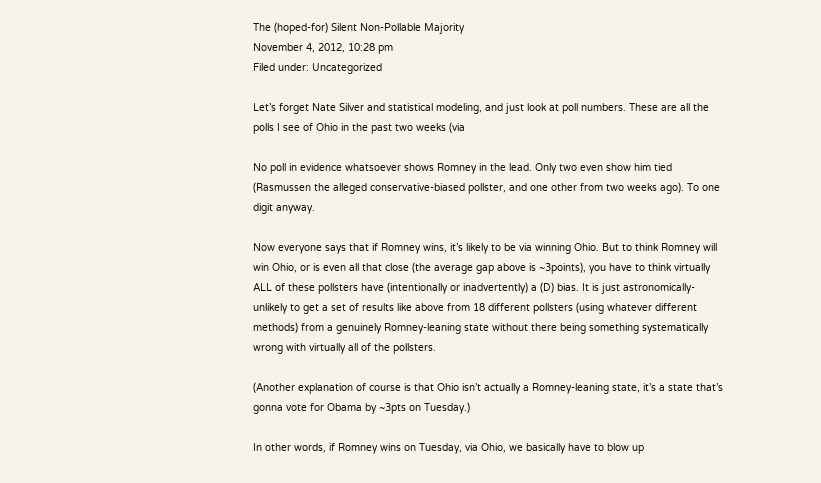The (hoped-for) Silent Non-Pollable Majority
November 4, 2012, 10:28 pm
Filed under: Uncategorized

Let’s forget Nate Silver and statistical modeling, and just look at poll numbers. These are all the polls I see of Ohio in the past two weeks (via

No poll in evidence whatsoever shows Romney in the lead. Only two even show him tied (Rasmussen the alleged conservative-biased pollster, and one other from two weeks ago). To one digit anyway.

Now everyone says that if Romney wins, it’s likely to be via winning Ohio. But to think Romney will win Ohio, or is even all that close (the average gap above is ~3points), you have to think virtually ALL of these pollsters have (intentionally or inadvertently) a (D) bias. It is just astronomically-unlikely to get a set of results like above from 18 different pollsters (using whatever different methods) from a genuinely Romney-leaning state without there being something systematically wrong with virtually all of the pollsters.

(Another explanation of course is that Ohio isn’t actually a Romney-leaning state, it’s a state that’s gonna vote for Obama by ~3pts on Tuesday.)

In other words, if Romney wins on Tuesday, via Ohio, we basically have to blow up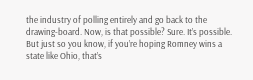the industry of polling entirely and go back to the drawing-board. Now, is that possible? Sure. It’s possible. But just so you know, if you’re hoping Romney wins a state like Ohio, that’s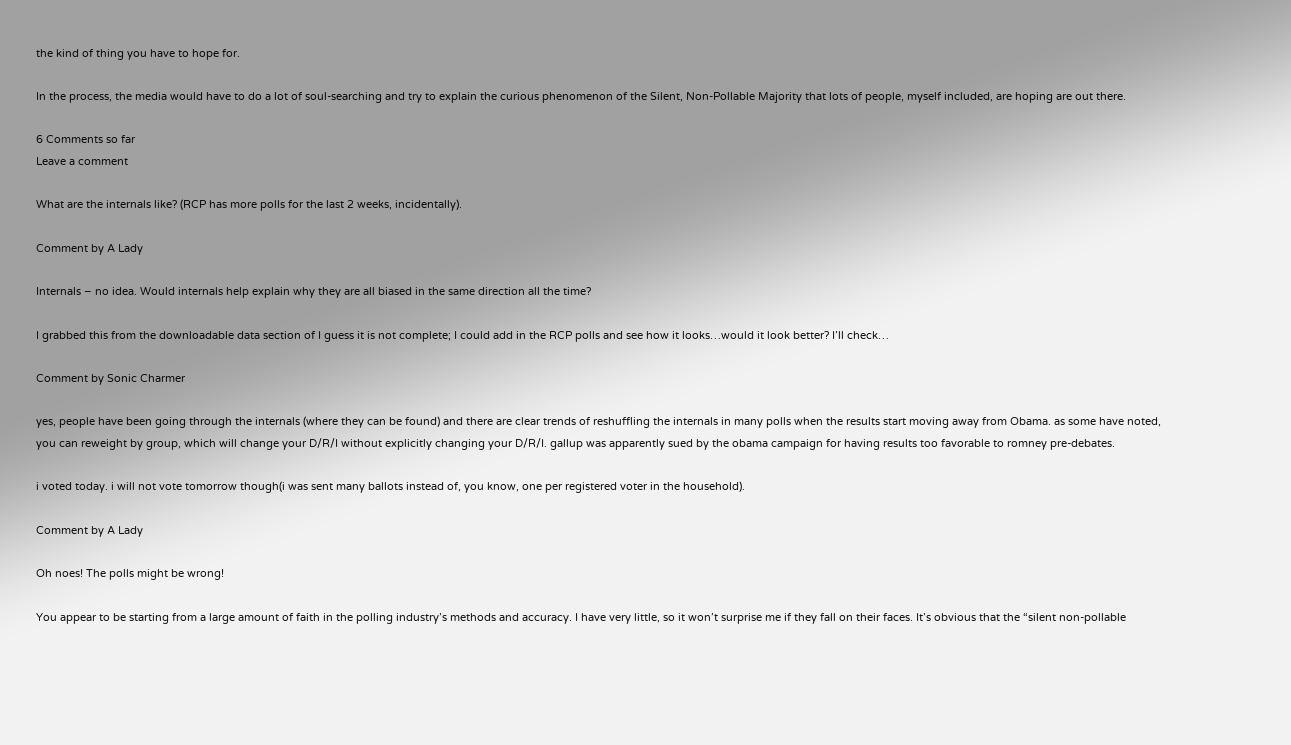the kind of thing you have to hope for.

In the process, the media would have to do a lot of soul-searching and try to explain the curious phenomenon of the Silent, Non-Pollable Majority that lots of people, myself included, are hoping are out there.

6 Comments so far
Leave a comment

What are the internals like? (RCP has more polls for the last 2 weeks, incidentally).

Comment by A Lady

Internals – no idea. Would internals help explain why they are all biased in the same direction all the time?

I grabbed this from the downloadable data section of I guess it is not complete; I could add in the RCP polls and see how it looks…would it look better? I’ll check…

Comment by Sonic Charmer

yes, people have been going through the internals (where they can be found) and there are clear trends of reshuffling the internals in many polls when the results start moving away from Obama. as some have noted, you can reweight by group, which will change your D/R/I without explicitly changing your D/R/I. gallup was apparently sued by the obama campaign for having results too favorable to romney pre-debates.

i voted today. i will not vote tomorrow though(i was sent many ballots instead of, you know, one per registered voter in the household).

Comment by A Lady

Oh noes! The polls might be wrong!

You appear to be starting from a large amount of faith in the polling industry’s methods and accuracy. I have very little, so it won’t surprise me if they fall on their faces. It’s obvious that the “silent non-pollable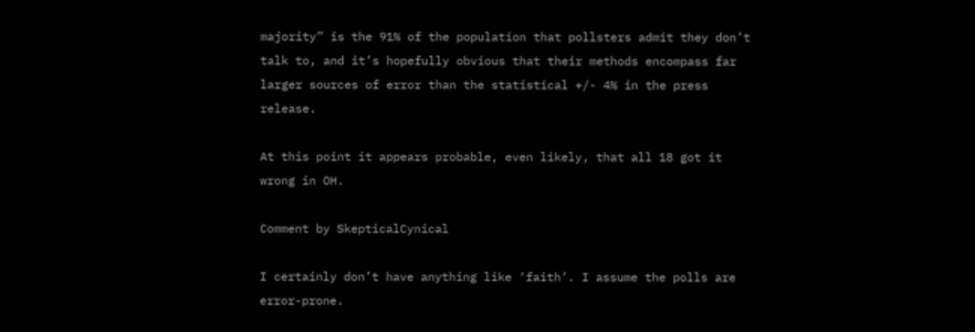majority” is the 91% of the population that pollsters admit they don’t talk to, and it’s hopefully obvious that their methods encompass far larger sources of error than the statistical +/- 4% in the press release.

At this point it appears probable, even likely, that all 18 got it wrong in OH.

Comment by SkepticalCynical

I certainly don’t have anything like ‘faith’. I assume the polls are error-prone.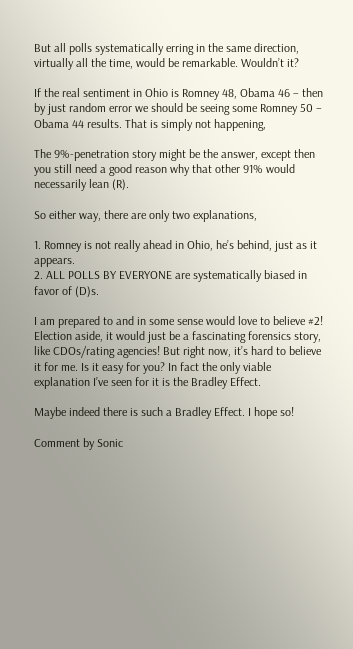But all polls systematically erring in the same direction, virtually all the time, would be remarkable. Wouldn’t it?

If the real sentiment in Ohio is Romney 48, Obama 46 – then by just random error we should be seeing some Romney 50 – Obama 44 results. That is simply not happening,

The 9%-penetration story might be the answer, except then you still need a good reason why that other 91% would necessarily lean (R).

So either way, there are only two explanations,

1. Romney is not really ahead in Ohio, he’s behind, just as it appears.
2. ALL POLLS BY EVERYONE are systematically biased in favor of (D)s.

I am prepared to and in some sense would love to believe #2! Election aside, it would just be a fascinating forensics story, like CDOs/rating agencies! But right now, it’s hard to believe it for me. Is it easy for you? In fact the only viable explanation I’ve seen for it is the Bradley Effect.

Maybe indeed there is such a Bradley Effect. I hope so!

Comment by Sonic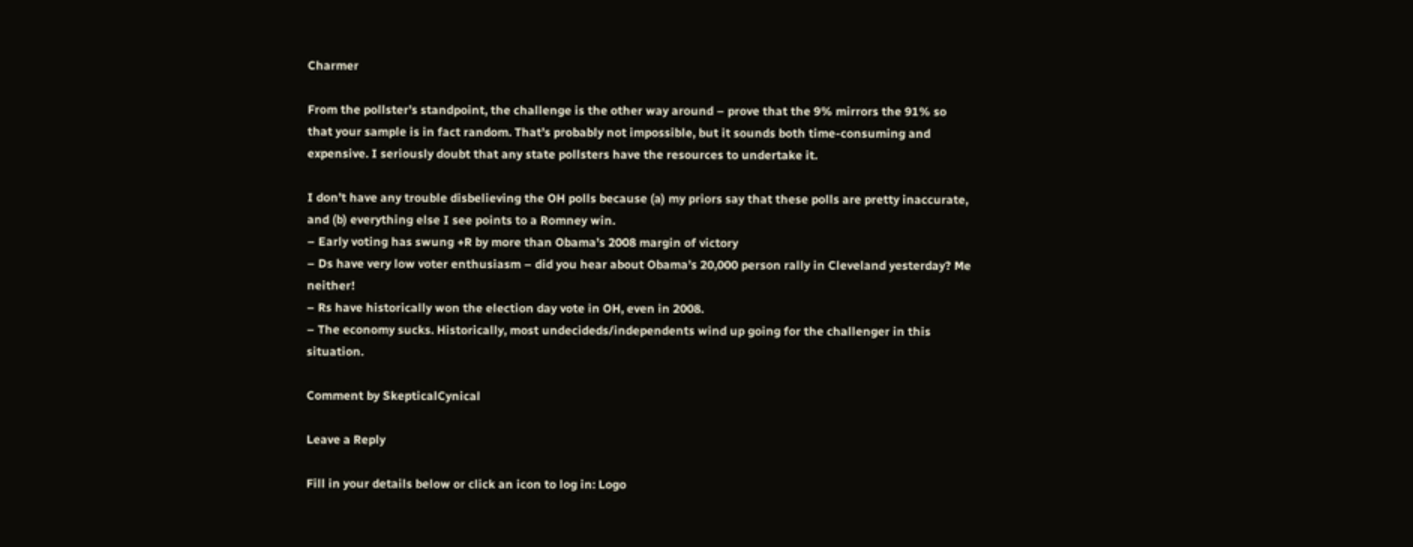Charmer

From the pollster’s standpoint, the challenge is the other way around – prove that the 9% mirrors the 91% so that your sample is in fact random. That’s probably not impossible, but it sounds both time-consuming and expensive. I seriously doubt that any state pollsters have the resources to undertake it.

I don’t have any trouble disbelieving the OH polls because (a) my priors say that these polls are pretty inaccurate, and (b) everything else I see points to a Romney win.
– Early voting has swung +R by more than Obama’s 2008 margin of victory
– Ds have very low voter enthusiasm – did you hear about Obama’s 20,000 person rally in Cleveland yesterday? Me neither!
– Rs have historically won the election day vote in OH, even in 2008.
– The economy sucks. Historically, most undecideds/independents wind up going for the challenger in this situation.

Comment by SkepticalCynical

Leave a Reply

Fill in your details below or click an icon to log in: Logo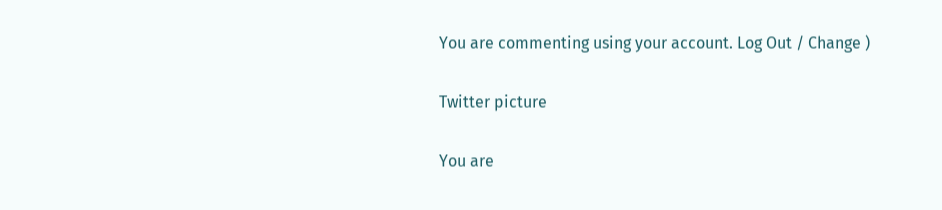You are commenting using your account. Log Out / Change )

Twitter picture

You are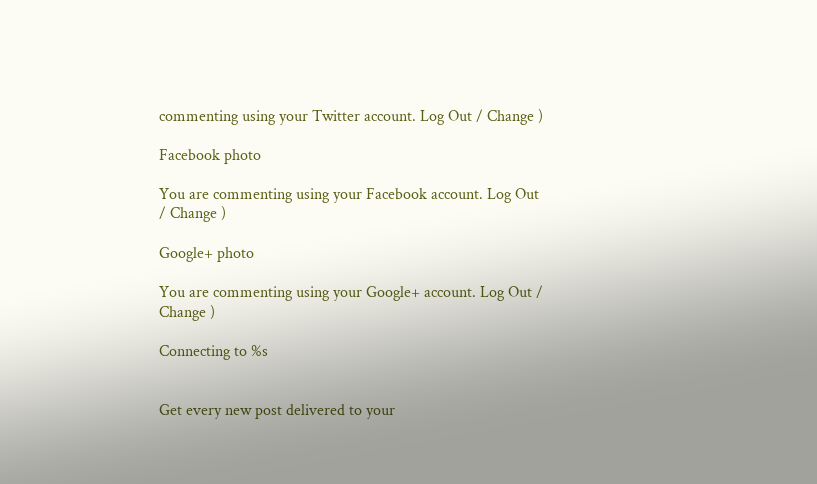commenting using your Twitter account. Log Out / Change )

Facebook photo

You are commenting using your Facebook account. Log Out / Change )

Google+ photo

You are commenting using your Google+ account. Log Out / Change )

Connecting to %s


Get every new post delivered to your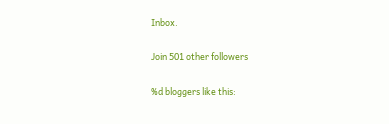Inbox.

Join 501 other followers

%d bloggers like this: